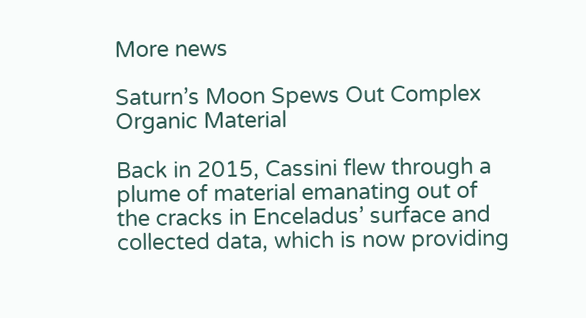More news

Saturn’s Moon Spews Out Complex Organic Material

Back in 2015, Cassini flew through a plume of material emanating out of the cracks in Enceladus’ surface and collected data, which is now providing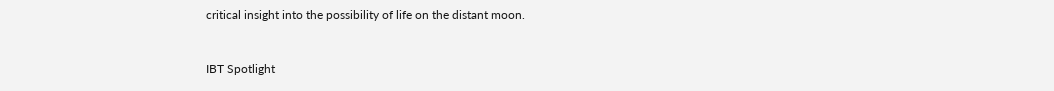critical insight into the possibility of life on the distant moon.


IBT Spotlight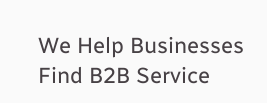We Help Businesses Find B2B Service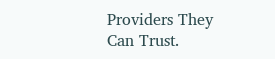Providers They Can Trust.